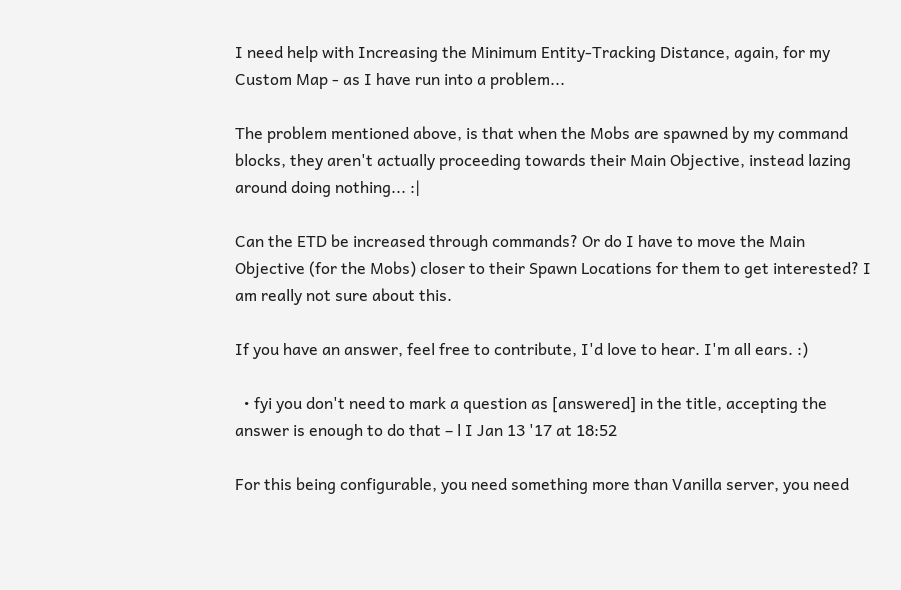I need help with Increasing the Minimum Entity-Tracking Distance, again, for my Custom Map - as I have run into a problem...

The problem mentioned above, is that when the Mobs are spawned by my command blocks, they aren't actually proceeding towards their Main Objective, instead lazing around doing nothing... :|

Can the ETD be increased through commands? Or do I have to move the Main Objective (for the Mobs) closer to their Spawn Locations for them to get interested? I am really not sure about this.

If you have an answer, feel free to contribute, I'd love to hear. I'm all ears. :)

  • fyi you don't need to mark a question as [answered] in the title, accepting the answer is enough to do that – l I Jan 13 '17 at 18:52

For this being configurable, you need something more than Vanilla server, you need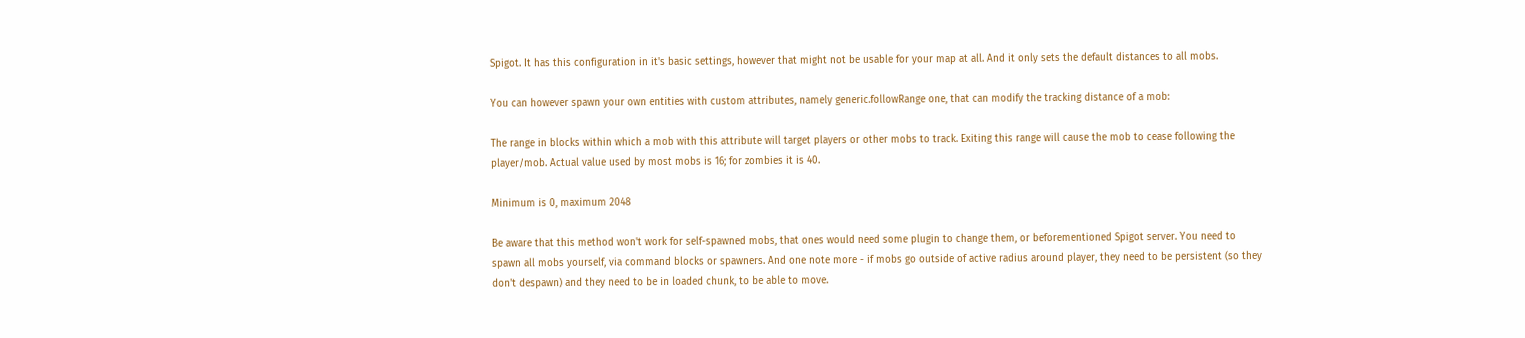Spigot. It has this configuration in it's basic settings, however that might not be usable for your map at all. And it only sets the default distances to all mobs.

You can however spawn your own entities with custom attributes, namely generic.followRange one, that can modify the tracking distance of a mob:

The range in blocks within which a mob with this attribute will target players or other mobs to track. Exiting this range will cause the mob to cease following the player/mob. Actual value used by most mobs is 16; for zombies it is 40.

Minimum is 0, maximum 2048

Be aware that this method won't work for self-spawned mobs, that ones would need some plugin to change them, or beforementioned Spigot server. You need to spawn all mobs yourself, via command blocks or spawners. And one note more - if mobs go outside of active radius around player, they need to be persistent (so they don't despawn) and they need to be in loaded chunk, to be able to move.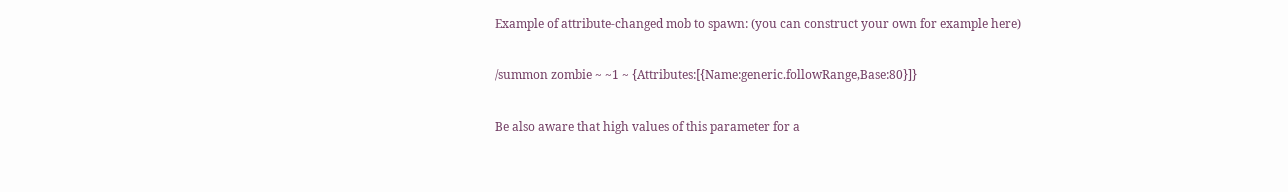Example of attribute-changed mob to spawn: (you can construct your own for example here)

/summon zombie ~ ~1 ~ {Attributes:[{Name:generic.followRange,Base:80}]}

Be also aware that high values of this parameter for a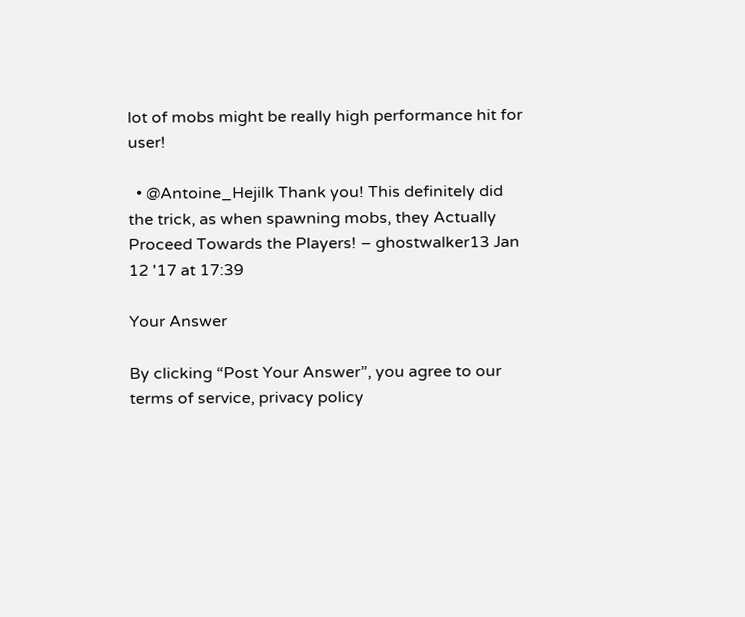lot of mobs might be really high performance hit for user!

  • @Antoine_Hejilk Thank you! This definitely did the trick, as when spawning mobs, they Actually Proceed Towards the Players! – ghostwalker13 Jan 12 '17 at 17:39

Your Answer

By clicking “Post Your Answer”, you agree to our terms of service, privacy policy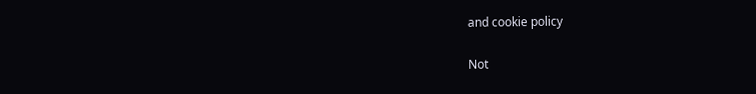and cookie policy

Not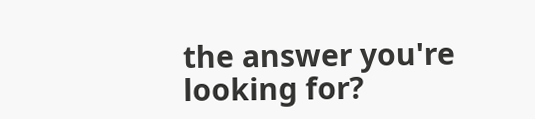the answer you're looking for?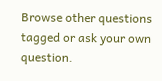Browse other questions tagged or ask your own question.